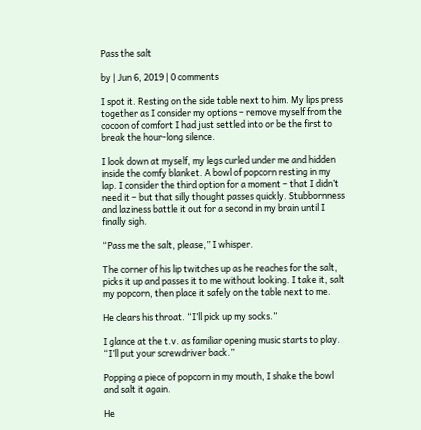Pass the salt

by | Jun 6, 2019 | 0 comments

I spot it. Resting on the side table next to him. My lips press together as I consider my options – remove myself from the cocoon of comfort I had just settled into or be the first to break the hour-long silence.

I look down at myself, my legs curled under me and hidden inside the comfy blanket. A bowl of popcorn resting in my lap. I consider the third option for a moment – that I didn’t need it – but that silly thought passes quickly. Stubbornness and laziness battle it out for a second in my brain until I finally sigh.

“Pass me the salt, please,” I whisper.

The corner of his lip twitches up as he reaches for the salt, picks it up and passes it to me without looking. I take it, salt my popcorn, then place it safely on the table next to me.

He clears his throat. “I’ll pick up my socks.”

I glance at the t.v. as familiar opening music starts to play. “I’ll put your screwdriver back.”

Popping a piece of popcorn in my mouth, I shake the bowl and salt it again.

He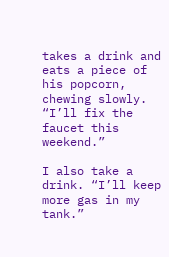takes a drink and eats a piece of his popcorn, chewing slowly. “I’ll fix the faucet this weekend.”

I also take a drink. “I’ll keep more gas in my tank.”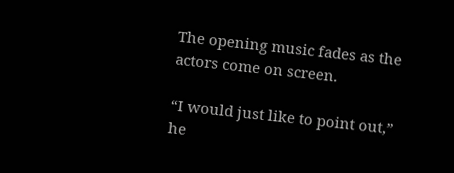The opening music fades as the actors come on screen.

“I would just like to point out,” he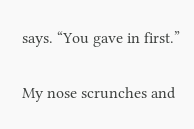says. “You gave in first.”

My nose scrunches and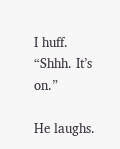I huff. “Shhh. It’s on.”

He laughs.